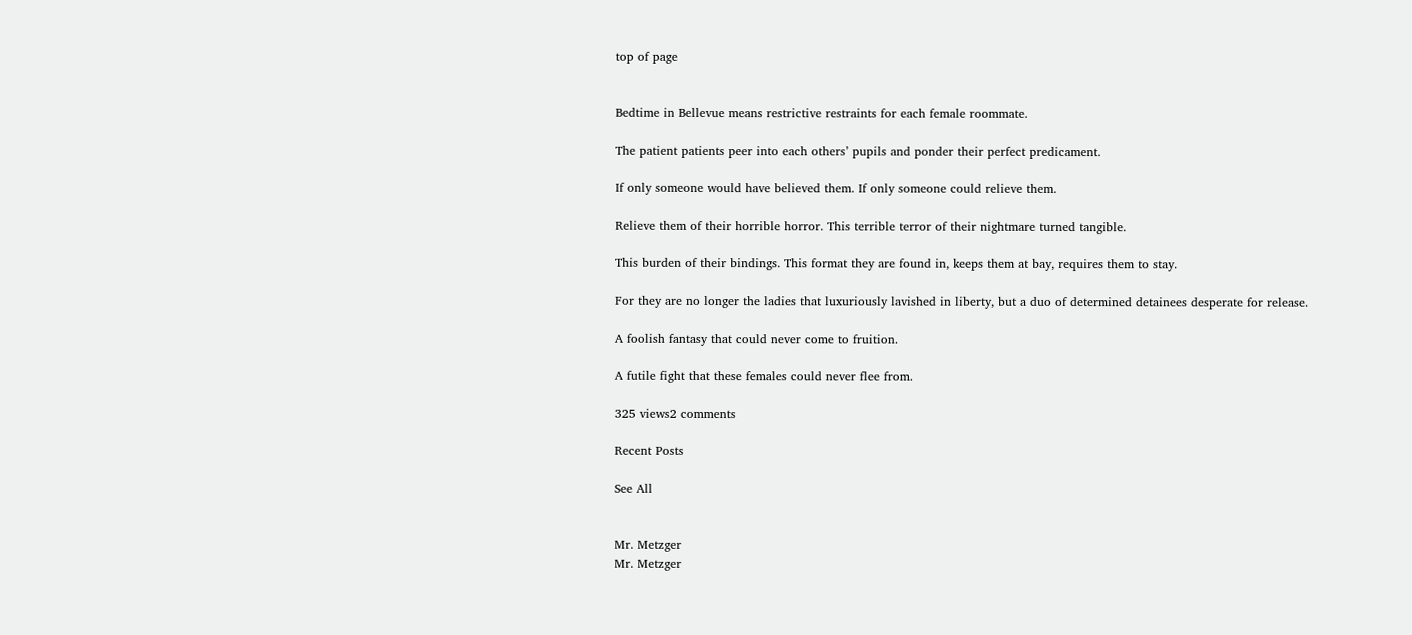top of page


Bedtime in Bellevue means restrictive restraints for each female roommate.

The patient patients peer into each others’ pupils and ponder their perfect predicament.

If only someone would have believed them. If only someone could relieve them.

Relieve them of their horrible horror. This terrible terror of their nightmare turned tangible.

This burden of their bindings. This format they are found in, keeps them at bay, requires them to stay.

For they are no longer the ladies that luxuriously lavished in liberty, but a duo of determined detainees desperate for release.

A foolish fantasy that could never come to fruition.

A futile fight that these females could never flee from.

325 views2 comments

Recent Posts

See All


Mr. Metzger
Mr. Metzger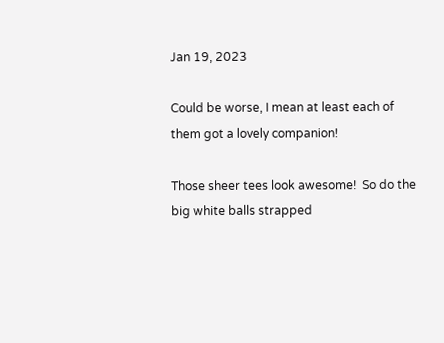Jan 19, 2023

Could be worse, I mean at least each of them got a lovely companion!

Those sheer tees look awesome!  So do the big white balls strapped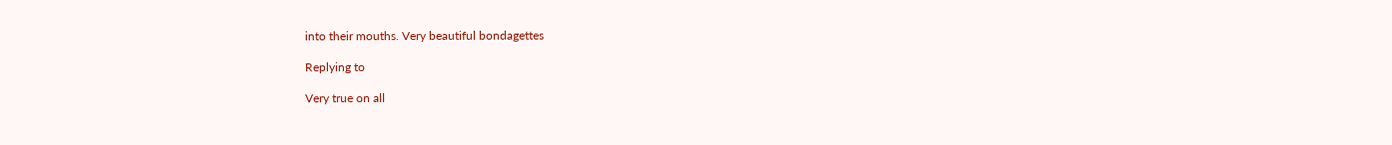into their mouths. Very beautiful bondagettes

Replying to

Very true on all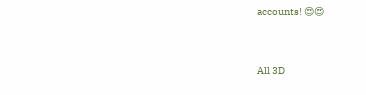accounts! 😍😍


All 3D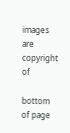images are copyright of

bottom of page